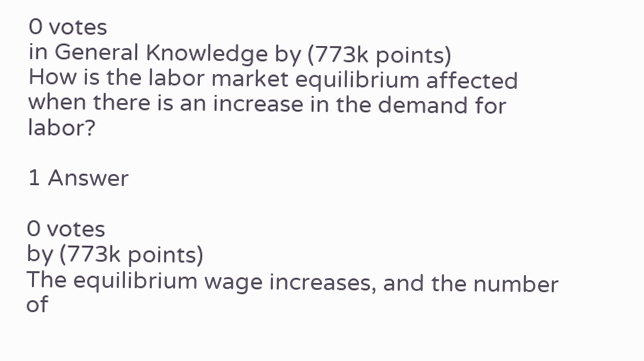0 votes
in General Knowledge by (773k points)
How is the labor market equilibrium affected when there is an increase in the demand for labor?

1 Answer

0 votes
by (773k points)
The equilibrium wage increases, and the number of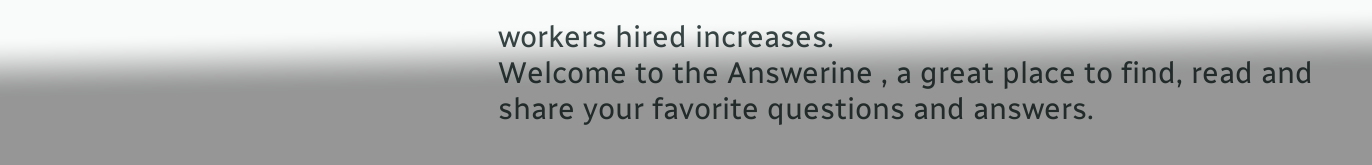workers hired increases.
Welcome to the Answerine , a great place to find, read and share your favorite questions and answers.